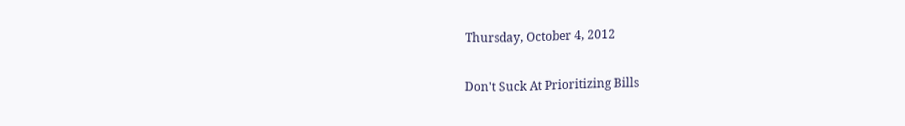Thursday, October 4, 2012

Don't Suck At Prioritizing Bills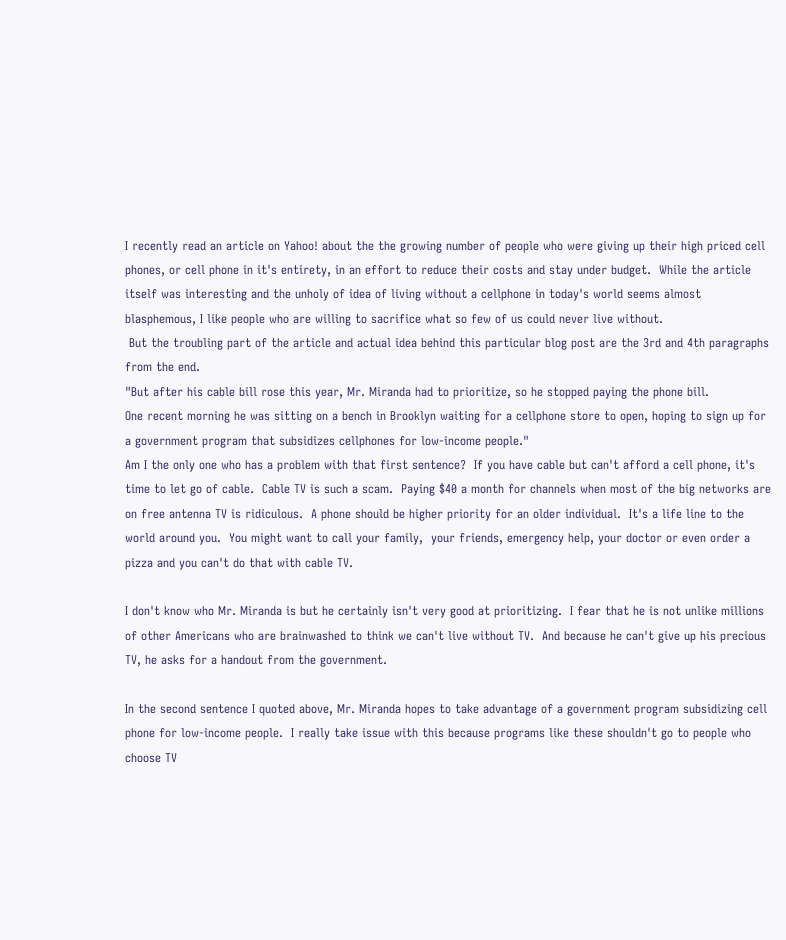I recently read an article on Yahoo! about the the growing number of people who were giving up their high priced cell phones, or cell phone in it's entirety, in an effort to reduce their costs and stay under budget.  While the article itself was interesting and the unholy of idea of living without a cellphone in today's world seems almost blasphemous, I like people who are willing to sacrifice what so few of us could never live without.
 But the troubling part of the article and actual idea behind this particular blog post are the 3rd and 4th paragraphs from the end.
"But after his cable bill rose this year, Mr. Miranda had to prioritize, so he stopped paying the phone bill.
One recent morning he was sitting on a bench in Brooklyn waiting for a cellphone store to open, hoping to sign up for a government program that subsidizes cellphones for low-income people."
Am I the only one who has a problem with that first sentence?  If you have cable but can't afford a cell phone, it's time to let go of cable.  Cable TV is such a scam.  Paying $40 a month for channels when most of the big networks are on free antenna TV is ridiculous.  A phone should be higher priority for an older individual.  It's a life line to the world around you.  You might want to call your family,  your friends, emergency help, your doctor or even order a pizza and you can't do that with cable TV.

I don't know who Mr. Miranda is but he certainly isn't very good at prioritizing.  I fear that he is not unlike millions of other Americans who are brainwashed to think we can't live without TV.  And because he can't give up his precious TV, he asks for a handout from the government.

In the second sentence I quoted above, Mr. Miranda hopes to take advantage of a government program subsidizing cell phone for low-income people.  I really take issue with this because programs like these shouldn't go to people who choose TV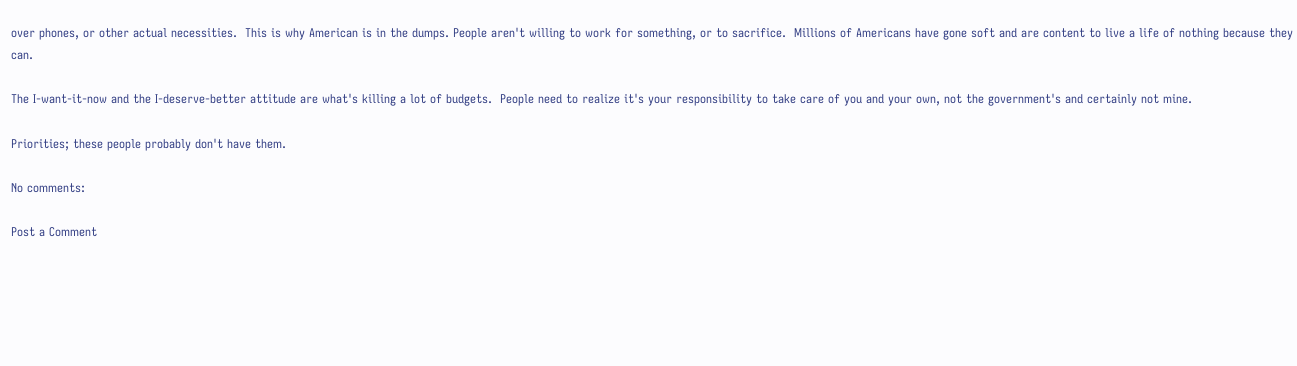over phones, or other actual necessities.  This is why American is in the dumps. People aren't willing to work for something, or to sacrifice.  Millions of Americans have gone soft and are content to live a life of nothing because they can.

The I-want-it-now and the I-deserve-better attitude are what's killing a lot of budgets.  People need to realize it's your responsibility to take care of you and your own, not the government's and certainly not mine.

Priorities; these people probably don't have them.

No comments:

Post a Comment